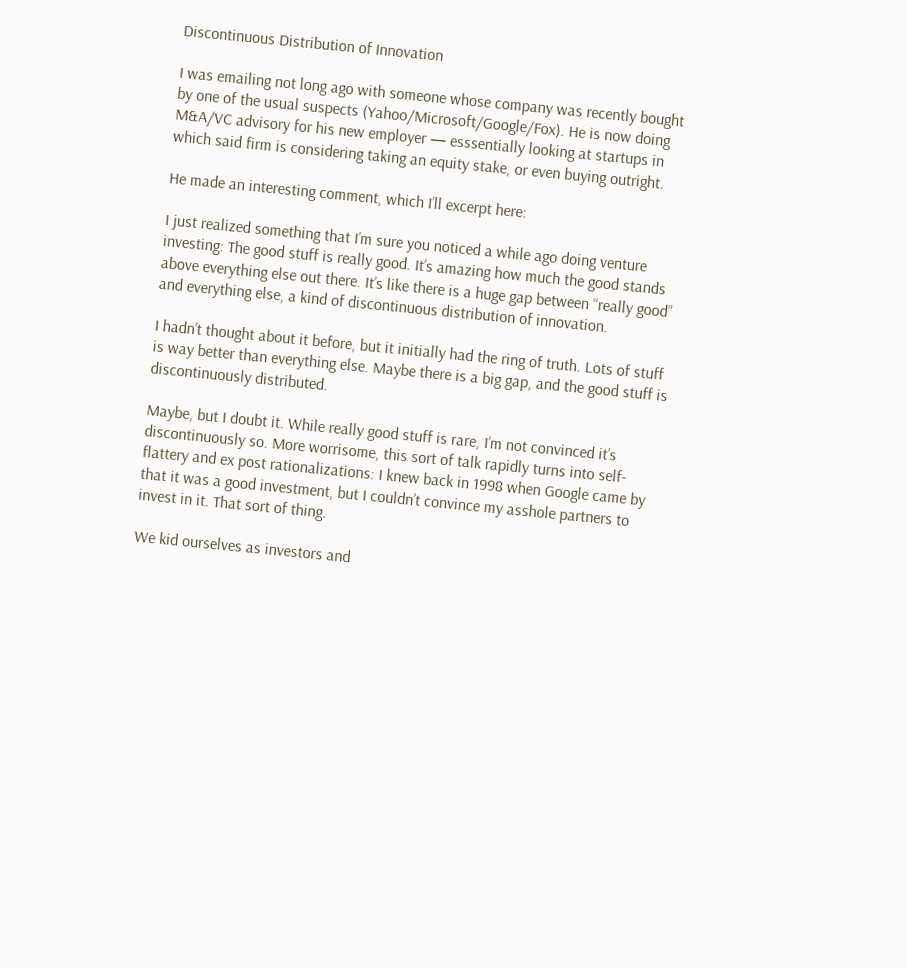Discontinuous Distribution of Innovation

I was emailing not long ago with someone whose company was recently bought by one of the usual suspects (Yahoo/Microsoft/Google/Fox). He is now doing M&A/VC advisory for his new employer — esssentially looking at startups in which said firm is considering taking an equity stake, or even buying outright.

He made an interesting comment, which I’ll excerpt here:

I just realized something that I’m sure you noticed a while ago doing venture investing: The good stuff is really good. It’s amazing how much the good stands above everything else out there. It’s like there is a huge gap between “really good” and everything else, a kind of discontinuous distribution of innovation.

I hadn’t thought about it before, but it initially had the ring of truth. Lots of stuff is way better than everything else. Maybe there is a big gap, and the good stuff is discontinuously distributed.

Maybe, but I doubt it. While really good stuff is rare, I’m not convinced it’s discontinuously so. More worrisome, this sort of talk rapidly turns into self-flattery and ex post rationalizations: I knew back in 1998 when Google came by that it was a good investment, but I couldn’t convince my asshole partners to invest in it. That sort of thing.

We kid ourselves as investors and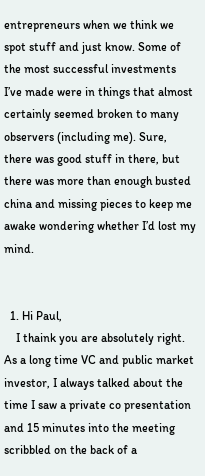entrepreneurs when we think we spot stuff and just know. Some of the most successful investments I’ve made were in things that almost certainly seemed broken to many observers (including me). Sure, there was good stuff in there, but there was more than enough busted china and missing pieces to keep me awake wondering whether I’d lost my mind.


  1. Hi Paul,
    I thaink you are absolutely right. As a long time VC and public market investor, I always talked about the time I saw a private co presentation and 15 minutes into the meeting scribbled on the back of a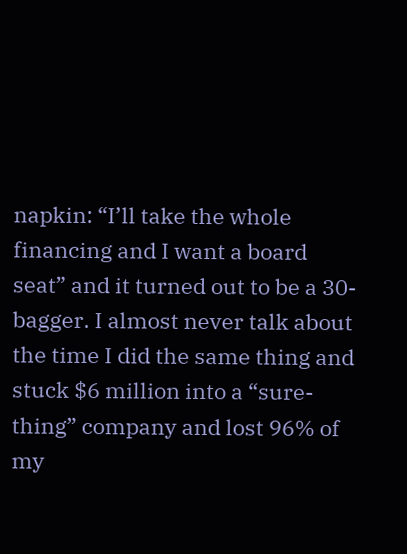napkin: “I’ll take the whole financing and I want a board seat” and it turned out to be a 30-bagger. I almost never talk about the time I did the same thing and stuck $6 million into a “sure-thing” company and lost 96% of my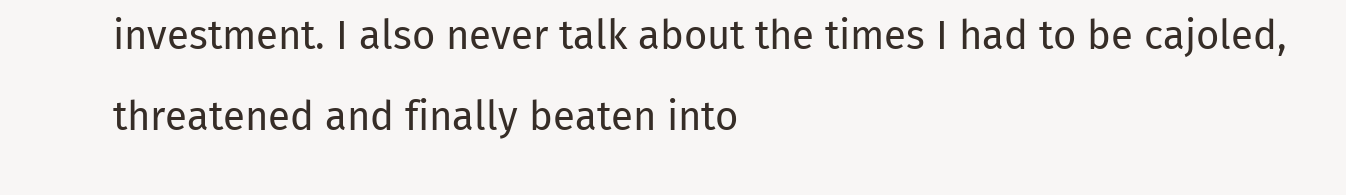investment. I also never talk about the times I had to be cajoled, threatened and finally beaten into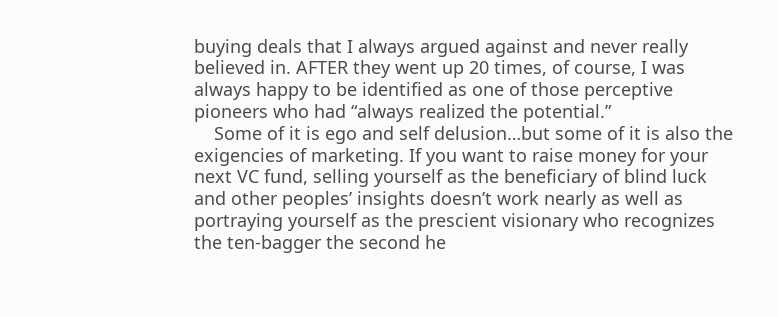buying deals that I always argued against and never really believed in. AFTER they went up 20 times, of course, I was always happy to be identified as one of those perceptive pioneers who had “always realized the potential.”
    Some of it is ego and self delusion…but some of it is also the exigencies of marketing. If you want to raise money for your next VC fund, selling yourself as the beneficiary of blind luck and other peoples’ insights doesn’t work nearly as well as portraying yourself as the prescient visionary who recognizes the ten-bagger the second he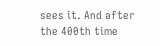sees it. And after the 400th time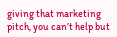giving that marketing pitch, you can’t help but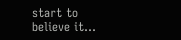start to believe it…